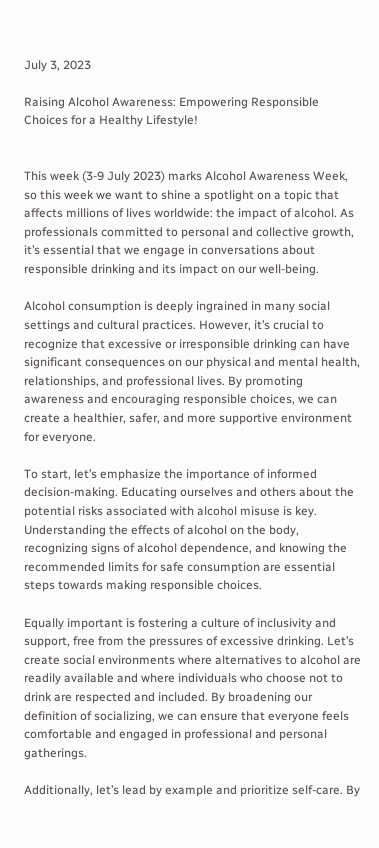July 3, 2023

Raising Alcohol Awareness: Empowering Responsible Choices for a Healthy Lifestyle!


This week (3-9 July 2023) marks Alcohol Awareness Week, so this week we want to shine a spotlight on a topic that affects millions of lives worldwide: the impact of alcohol. As professionals committed to personal and collective growth, it’s essential that we engage in conversations about responsible drinking and its impact on our well-being.

Alcohol consumption is deeply ingrained in many social settings and cultural practices. However, it’s crucial to recognize that excessive or irresponsible drinking can have significant consequences on our physical and mental health, relationships, and professional lives. By promoting awareness and encouraging responsible choices, we can create a healthier, safer, and more supportive environment for everyone.

To start, let’s emphasize the importance of informed decision-making. Educating ourselves and others about the potential risks associated with alcohol misuse is key. Understanding the effects of alcohol on the body, recognizing signs of alcohol dependence, and knowing the recommended limits for safe consumption are essential steps towards making responsible choices.

Equally important is fostering a culture of inclusivity and support, free from the pressures of excessive drinking. Let’s create social environments where alternatives to alcohol are readily available and where individuals who choose not to drink are respected and included. By broadening our definition of socializing, we can ensure that everyone feels comfortable and engaged in professional and personal gatherings.

Additionally, let’s lead by example and prioritize self-care. By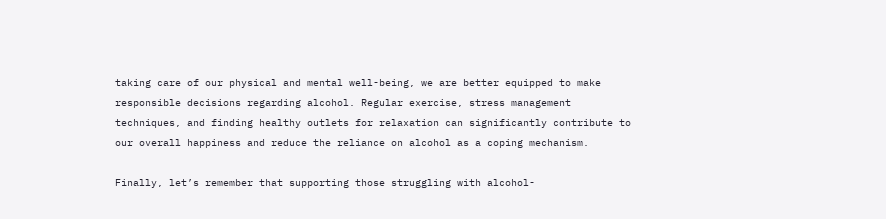taking care of our physical and mental well-being, we are better equipped to make responsible decisions regarding alcohol. Regular exercise, stress management techniques, and finding healthy outlets for relaxation can significantly contribute to our overall happiness and reduce the reliance on alcohol as a coping mechanism.

Finally, let’s remember that supporting those struggling with alcohol-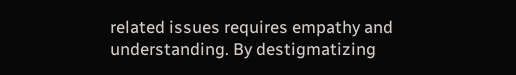related issues requires empathy and understanding. By destigmatizing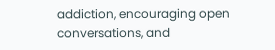addiction, encouraging open conversations, and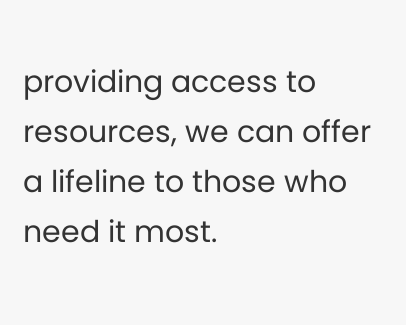providing access to resources, we can offer a lifeline to those who need it most.